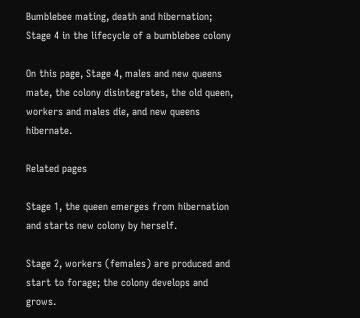Bumblebee mating, death and hibernation; Stage 4 in the lifecycle of a bumblebee colony

On this page, Stage 4, males and new queens mate, the colony disintegrates, the old queen, workers and males die, and new queens hibernate.

Related pages

Stage 1, the queen emerges from hibernation and starts new colony by herself.

Stage 2, workers (females) are produced and start to forage; the colony develops and grows.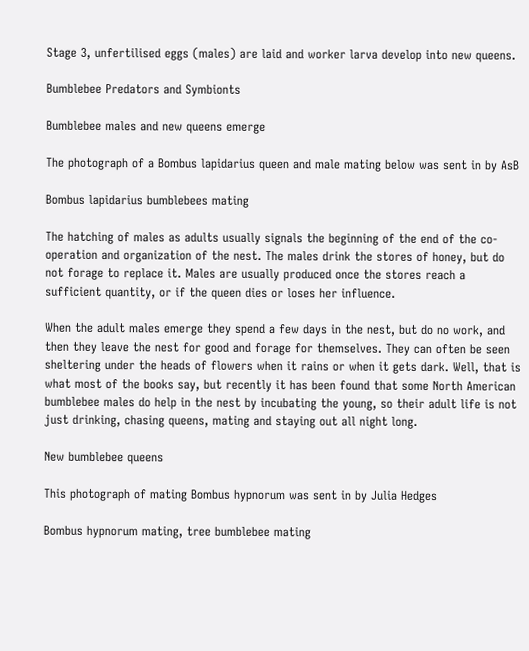Stage 3, unfertilised eggs (males) are laid and worker larva develop into new queens.

Bumblebee Predators and Symbionts

Bumblebee males and new queens emerge

The photograph of a Bombus lapidarius queen and male mating below was sent in by AsB

Bombus lapidarius bumblebees mating

The hatching of males as adults usually signals the beginning of the end of the co-operation and organization of the nest. The males drink the stores of honey, but do not forage to replace it. Males are usually produced once the stores reach a sufficient quantity, or if the queen dies or loses her influence.

When the adult males emerge they spend a few days in the nest, but do no work, and then they leave the nest for good and forage for themselves. They can often be seen sheltering under the heads of flowers when it rains or when it gets dark. Well, that is what most of the books say, but recently it has been found that some North American bumblebee males do help in the nest by incubating the young, so their adult life is not just drinking, chasing queens, mating and staying out all night long.

New bumblebee queens

This photograph of mating Bombus hypnorum was sent in by Julia Hedges

Bombus hypnorum mating, tree bumblebee mating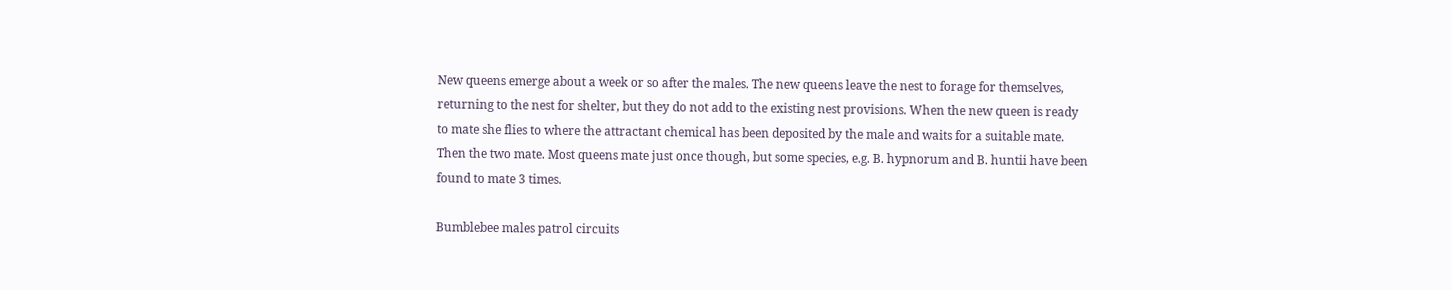New queens emerge about a week or so after the males. The new queens leave the nest to forage for themselves, returning to the nest for shelter, but they do not add to the existing nest provisions. When the new queen is ready to mate she flies to where the attractant chemical has been deposited by the male and waits for a suitable mate. Then the two mate. Most queens mate just once though, but some species, e.g. B. hypnorum and B. huntii have been found to mate 3 times.

Bumblebee males patrol circuits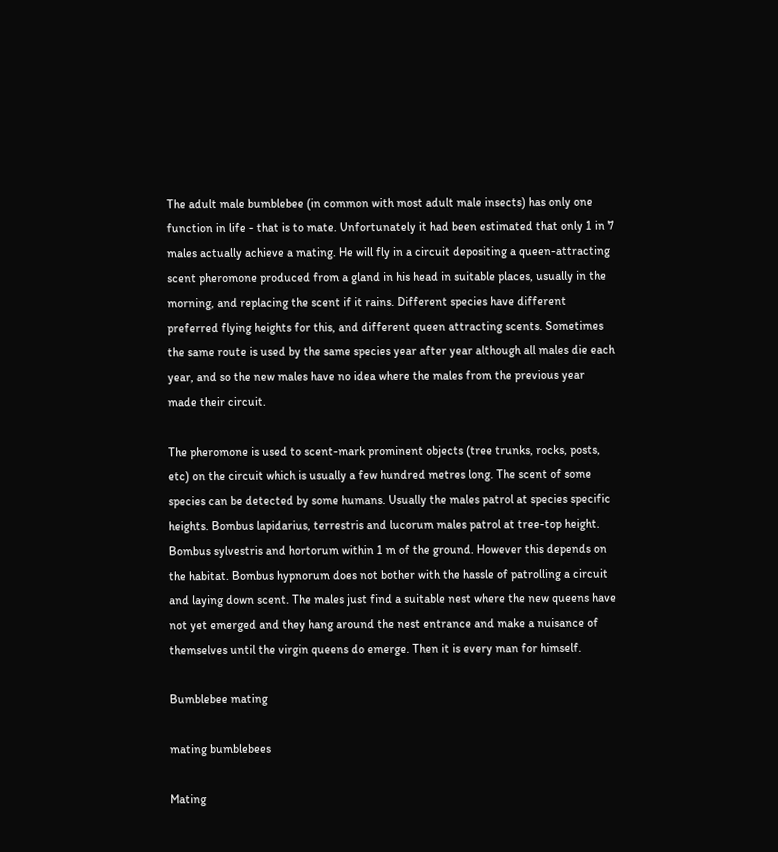The adult male bumblebee (in common with most adult male insects) has only one function in life - that is to mate. Unfortunately it had been estimated that only 1 in 7 males actually achieve a mating. He will fly in a circuit depositing a queen-attracting scent pheromone produced from a gland in his head in suitable places, usually in the morning, and replacing the scent if it rains. Different species have different preferred flying heights for this, and different queen attracting scents. Sometimes the same route is used by the same species year after year although all males die each year, and so the new males have no idea where the males from the previous year made their circuit.

The pheromone is used to scent-mark prominent objects (tree trunks, rocks, posts, etc) on the circuit which is usually a few hundred metres long. The scent of some species can be detected by some humans. Usually the males patrol at species specific heights. Bombus lapidarius, terrestris and lucorum males patrol at tree-top height. Bombus sylvestris and hortorum within 1 m of the ground. However this depends on the habitat. Bombus hypnorum does not bother with the hassle of patrolling a circuit and laying down scent. The males just find a suitable nest where the new queens have not yet emerged and they hang around the nest entrance and make a nuisance of themselves until the virgin queens do emerge. Then it is every man for himself.

Bumblebee mating

mating bumblebees

Mating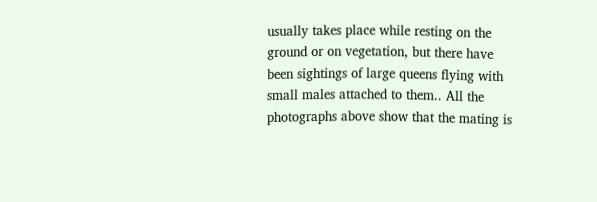usually takes place while resting on the ground or on vegetation, but there have been sightings of large queens flying with small males attached to them.. All the photographs above show that the mating is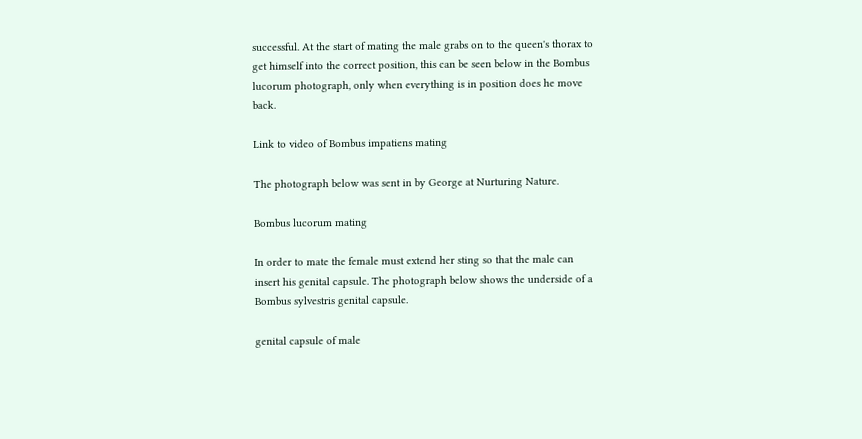successful. At the start of mating the male grabs on to the queen's thorax to get himself into the correct position, this can be seen below in the Bombus lucorum photograph, only when everything is in position does he move back.

Link to video of Bombus impatiens mating

The photograph below was sent in by George at Nurturing Nature.

Bombus lucorum mating

In order to mate the female must extend her sting so that the male can insert his genital capsule. The photograph below shows the underside of a Bombus sylvestris genital capsule.

genital capsule of male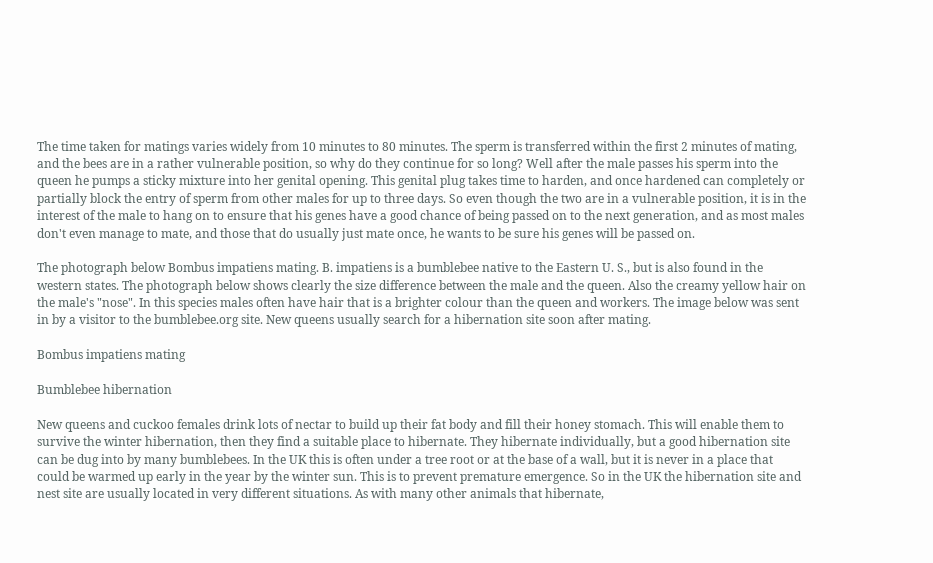The time taken for matings varies widely from 10 minutes to 80 minutes. The sperm is transferred within the first 2 minutes of mating, and the bees are in a rather vulnerable position, so why do they continue for so long? Well after the male passes his sperm into the queen he pumps a sticky mixture into her genital opening. This genital plug takes time to harden, and once hardened can completely or partially block the entry of sperm from other males for up to three days. So even though the two are in a vulnerable position, it is in the interest of the male to hang on to ensure that his genes have a good chance of being passed on to the next generation, and as most males don't even manage to mate, and those that do usually just mate once, he wants to be sure his genes will be passed on.

The photograph below Bombus impatiens mating. B. impatiens is a bumblebee native to the Eastern U. S., but is also found in the western states. The photograph below shows clearly the size difference between the male and the queen. Also the creamy yellow hair on the male's "nose". In this species males often have hair that is a brighter colour than the queen and workers. The image below was sent in by a visitor to the bumblebee.org site. New queens usually search for a hibernation site soon after mating.

Bombus impatiens mating

Bumblebee hibernation

New queens and cuckoo females drink lots of nectar to build up their fat body and fill their honey stomach. This will enable them to survive the winter hibernation, then they find a suitable place to hibernate. They hibernate individually, but a good hibernation site can be dug into by many bumblebees. In the UK this is often under a tree root or at the base of a wall, but it is never in a place that could be warmed up early in the year by the winter sun. This is to prevent premature emergence. So in the UK the hibernation site and nest site are usually located in very different situations. As with many other animals that hibernate,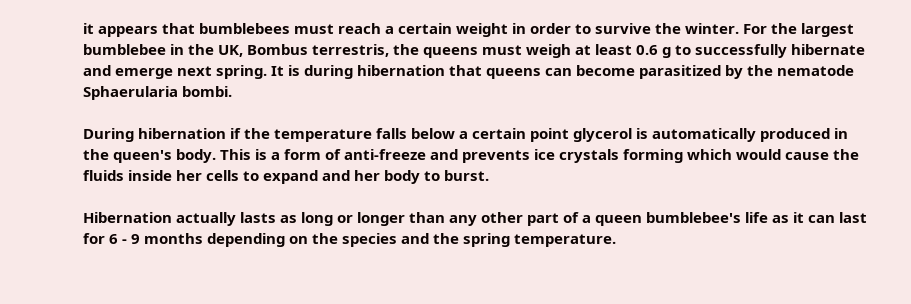it appears that bumblebees must reach a certain weight in order to survive the winter. For the largest bumblebee in the UK, Bombus terrestris, the queens must weigh at least 0.6 g to successfully hibernate and emerge next spring. It is during hibernation that queens can become parasitized by the nematode Sphaerularia bombi.

During hibernation if the temperature falls below a certain point glycerol is automatically produced in the queen's body. This is a form of anti-freeze and prevents ice crystals forming which would cause the fluids inside her cells to expand and her body to burst.

Hibernation actually lasts as long or longer than any other part of a queen bumblebee's life as it can last for 6 - 9 months depending on the species and the spring temperature.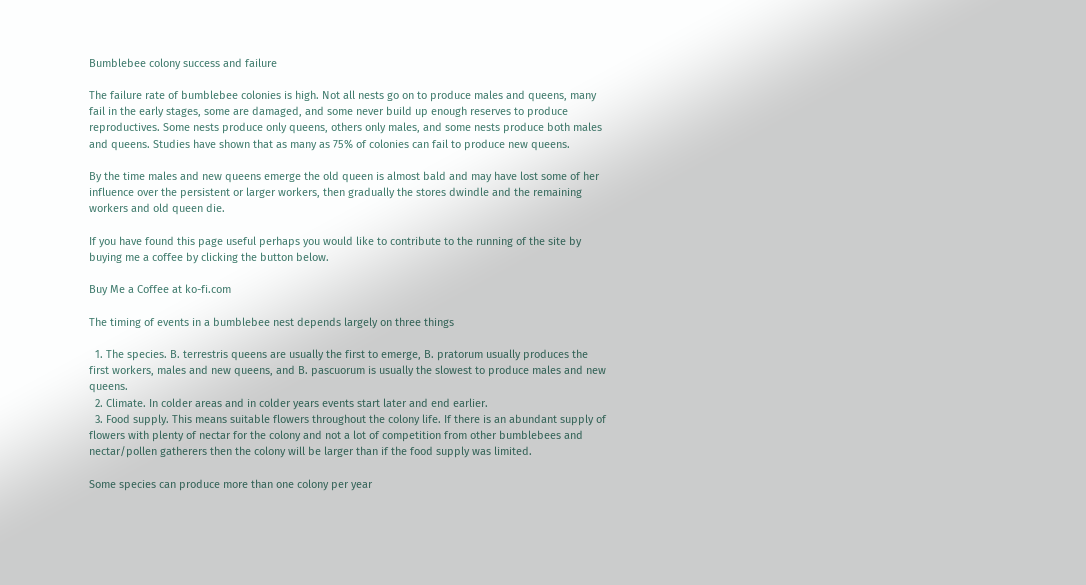Bumblebee colony success and failure

The failure rate of bumblebee colonies is high. Not all nests go on to produce males and queens, many fail in the early stages, some are damaged, and some never build up enough reserves to produce reproductives. Some nests produce only queens, others only males, and some nests produce both males and queens. Studies have shown that as many as 75% of colonies can fail to produce new queens.

By the time males and new queens emerge the old queen is almost bald and may have lost some of her influence over the persistent or larger workers, then gradually the stores dwindle and the remaining workers and old queen die.

If you have found this page useful perhaps you would like to contribute to the running of the site by buying me a coffee by clicking the button below.

Buy Me a Coffee at ko-fi.com

The timing of events in a bumblebee nest depends largely on three things

  1. The species. B. terrestris queens are usually the first to emerge, B. pratorum usually produces the first workers, males and new queens, and B. pascuorum is usually the slowest to produce males and new queens.
  2. Climate. In colder areas and in colder years events start later and end earlier.
  3. Food supply. This means suitable flowers throughout the colony life. If there is an abundant supply of flowers with plenty of nectar for the colony and not a lot of competition from other bumblebees and nectar/pollen gatherers then the colony will be larger than if the food supply was limited.

Some species can produce more than one colony per year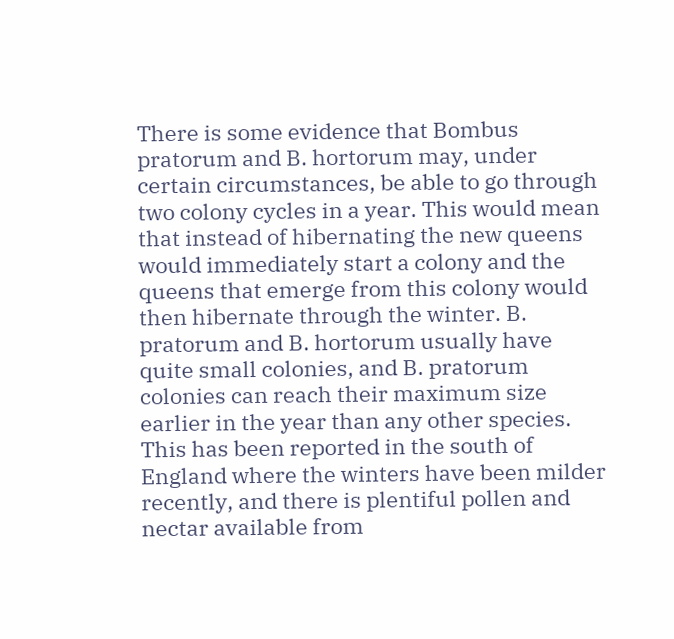There is some evidence that Bombus pratorum and B. hortorum may, under certain circumstances, be able to go through two colony cycles in a year. This would mean that instead of hibernating the new queens would immediately start a colony and the queens that emerge from this colony would then hibernate through the winter. B. pratorum and B. hortorum usually have quite small colonies, and B. pratorum colonies can reach their maximum size earlier in the year than any other species. This has been reported in the south of England where the winters have been milder recently, and there is plentiful pollen and nectar available from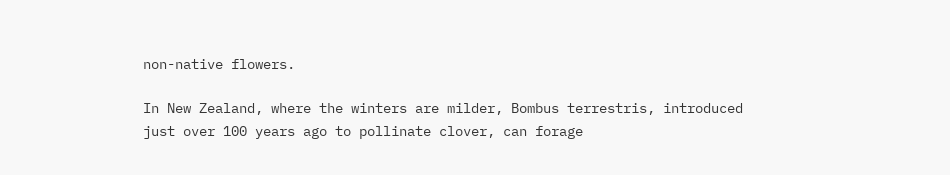non-native flowers.

In New Zealand, where the winters are milder, Bombus terrestris, introduced just over 100 years ago to pollinate clover, can forage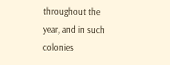throughout the year, and in such colonies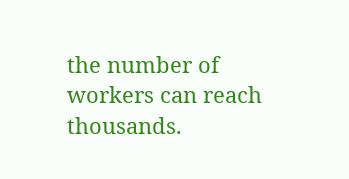the number of workers can reach thousands.